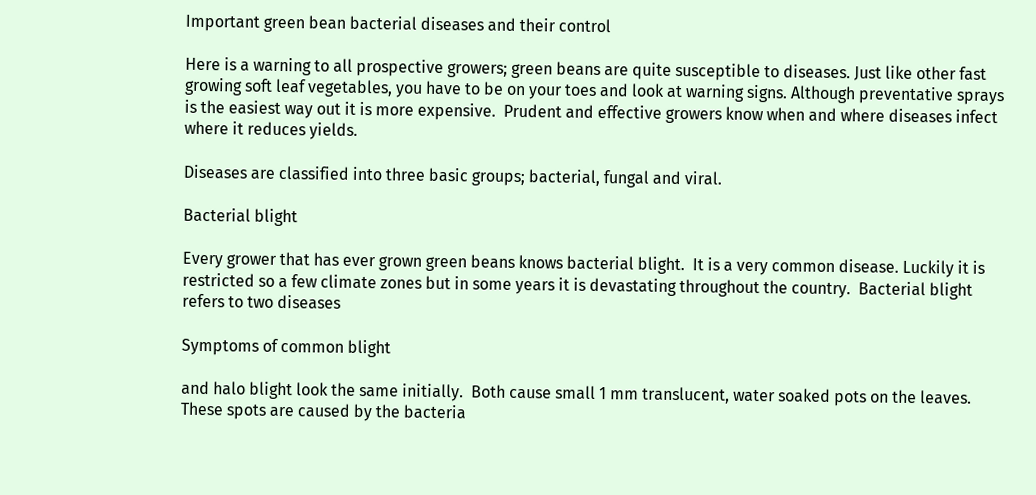Important green bean bacterial diseases and their control

Here is a warning to all prospective growers; green beans are quite susceptible to diseases. Just like other fast growing soft leaf vegetables, you have to be on your toes and look at warning signs. Although preventative sprays is the easiest way out it is more expensive.  Prudent and effective growers know when and where diseases infect where it reduces yields.

Diseases are classified into three basic groups; bacterial, fungal and viral.

Bacterial blight

Every grower that has ever grown green beans knows bacterial blight.  It is a very common disease. Luckily it is restricted so a few climate zones but in some years it is devastating throughout the country.  Bacterial blight refers to two diseases

Symptoms of common blight

and halo blight look the same initially.  Both cause small 1 mm translucent, water soaked pots on the leaves. These spots are caused by the bacteria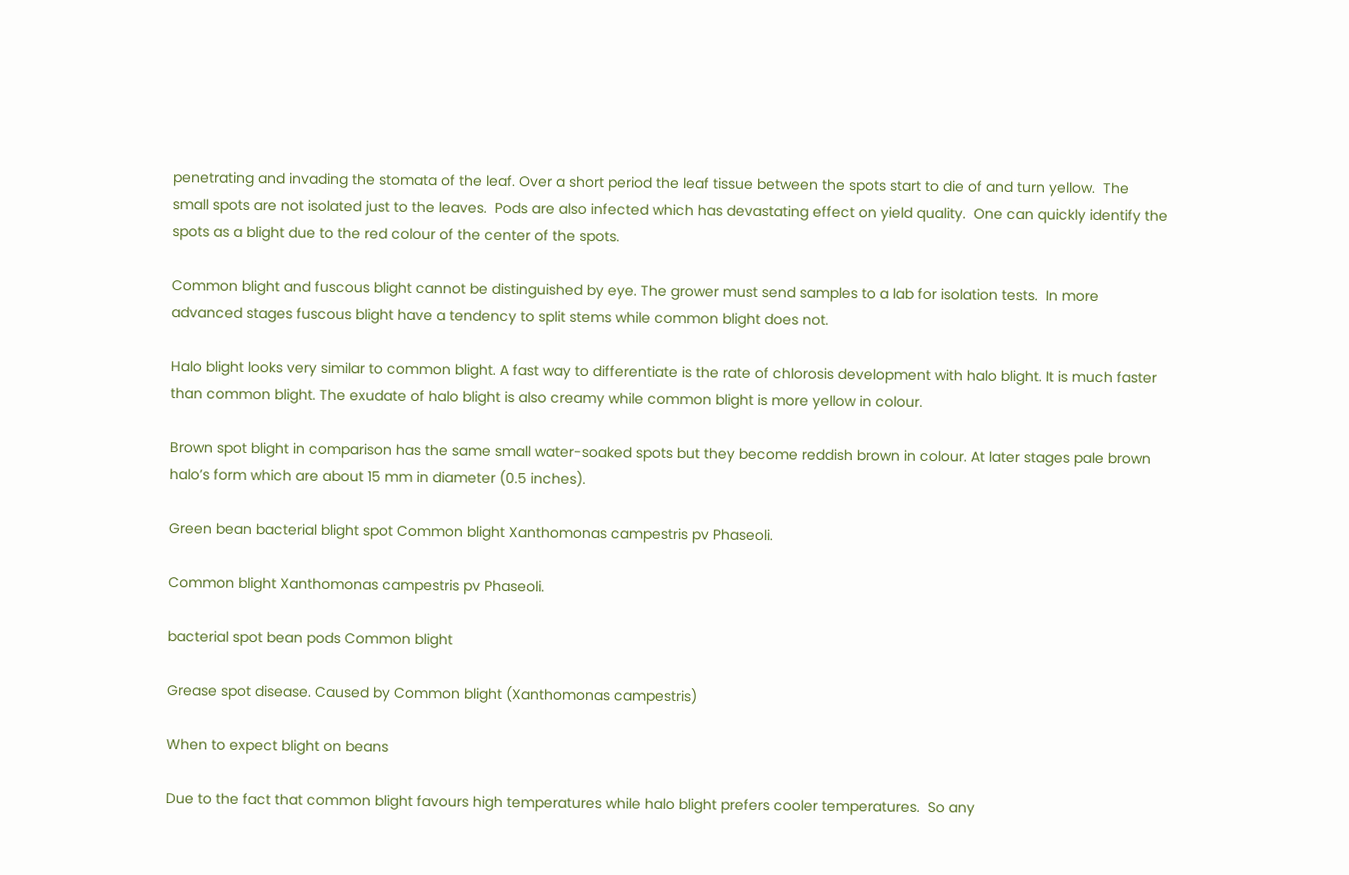penetrating and invading the stomata of the leaf. Over a short period the leaf tissue between the spots start to die of and turn yellow.  The small spots are not isolated just to the leaves.  Pods are also infected which has devastating effect on yield quality.  One can quickly identify the spots as a blight due to the red colour of the center of the spots.

Common blight and fuscous blight cannot be distinguished by eye. The grower must send samples to a lab for isolation tests.  In more advanced stages fuscous blight have a tendency to split stems while common blight does not.

Halo blight looks very similar to common blight. A fast way to differentiate is the rate of chlorosis development with halo blight. It is much faster than common blight. The exudate of halo blight is also creamy while common blight is more yellow in colour.

Brown spot blight in comparison has the same small water-soaked spots but they become reddish brown in colour. At later stages pale brown halo’s form which are about 15 mm in diameter (0.5 inches).

Green bean bacterial blight spot Common blight Xanthomonas campestris pv Phaseoli.

Common blight Xanthomonas campestris pv Phaseoli.

bacterial spot bean pods Common blight

Grease spot disease. Caused by Common blight (Xanthomonas campestris)

When to expect blight on beans

Due to the fact that common blight favours high temperatures while halo blight prefers cooler temperatures.  So any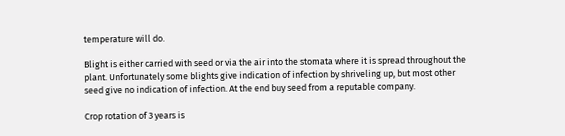temperature will do.

Blight is either carried with seed or via the air into the stomata where it is spread throughout the plant. Unfortunately some blights give indication of infection by shriveling up, but most other seed give no indication of infection. At the end buy seed from a reputable company.

Crop rotation of 3 years is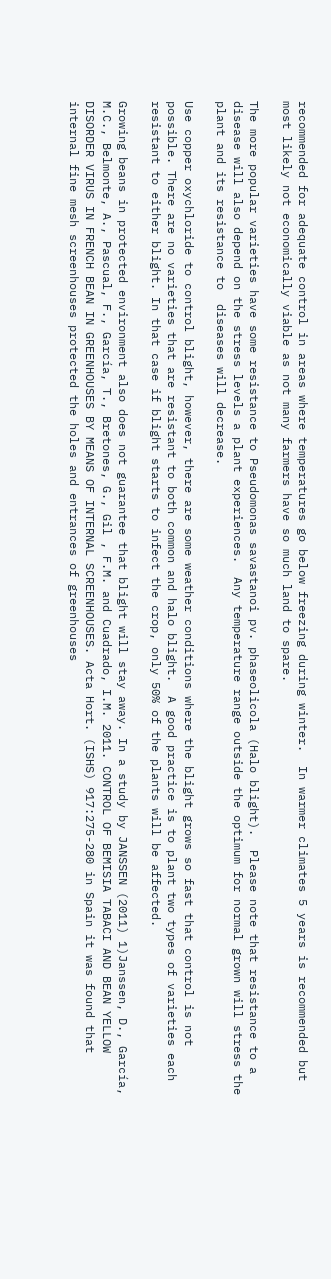recommended for adequate control in areas where temperatures go below freezing during winter.  In warmer climates 5 years is recommended but most likely not economically viable as not many farmers have so much land to spare.

The more popular varieties have some resistance to Pseudomonas savastanoi pv. phaseolicola (Halo blight).  Please note that resistance to a disease will also depend on the stress levels a plant experiences.  Any temperature range outside the optimum for normal grown will stress the plant and its resistance to  diseases will decrease.

Use copper oxychloride to control blight, however, there are some weather conditions where the blight grows so fast that control is not possible. There are no varieties that are resistant to both common and halo blight.  A good practice is to plant two types of varieties each resistant to either blight. In that case if blight starts to infect the crop, only 50% of the plants will be affected.

Growing beans in protected environment also does not guarantee that blight will stay away. In a study by JANSSEN (2011) 1)Janssen, D., García, M.C., Belmonte, A., Pascual, F., García, T., Bretones, G., Gil , F.M. and Cuadrado, I.M. 2011. CONTROL OF BEMISIA TABACI AND BEAN YELLOW DISORDER VIRUS IN FRENCH BEAN IN GREENHOUSES BY MEANS OF INTERNAL SCREENHOUSES. Acta Hort. (ISHS) 917:275-280 in Spain it was found that internal fine mesh screenhouses protected the holes and entrances of greenhouses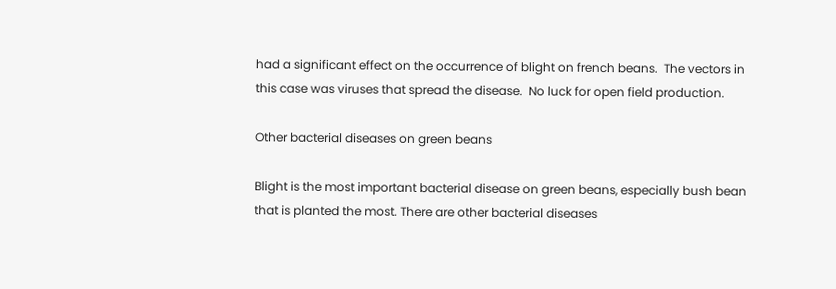had a significant effect on the occurrence of blight on french beans.  The vectors in this case was viruses that spread the disease.  No luck for open field production.

Other bacterial diseases on green beans

Blight is the most important bacterial disease on green beans, especially bush bean that is planted the most. There are other bacterial diseases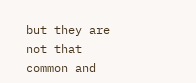but they are not that common and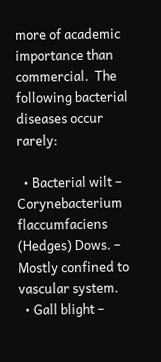more of academic importance than commercial.  The following bacterial diseases occur rarely:

  • Bacterial wilt – Corynebacterium flaccumfaciens (Hedges) Dows. – Mostly confined to vascular system.
  • Gall blight –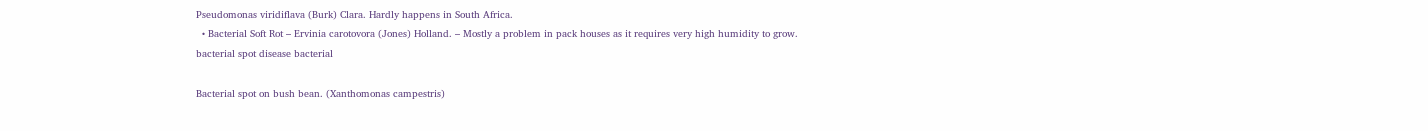Pseudomonas viridiflava (Burk) Clara. Hardly happens in South Africa.
  • Bacterial Soft Rot – Ervinia carotovora (Jones) Holland. – Mostly a problem in pack houses as it requires very high humidity to grow.
bacterial spot disease bacterial

Bacterial spot on bush bean. (Xanthomonas campestris)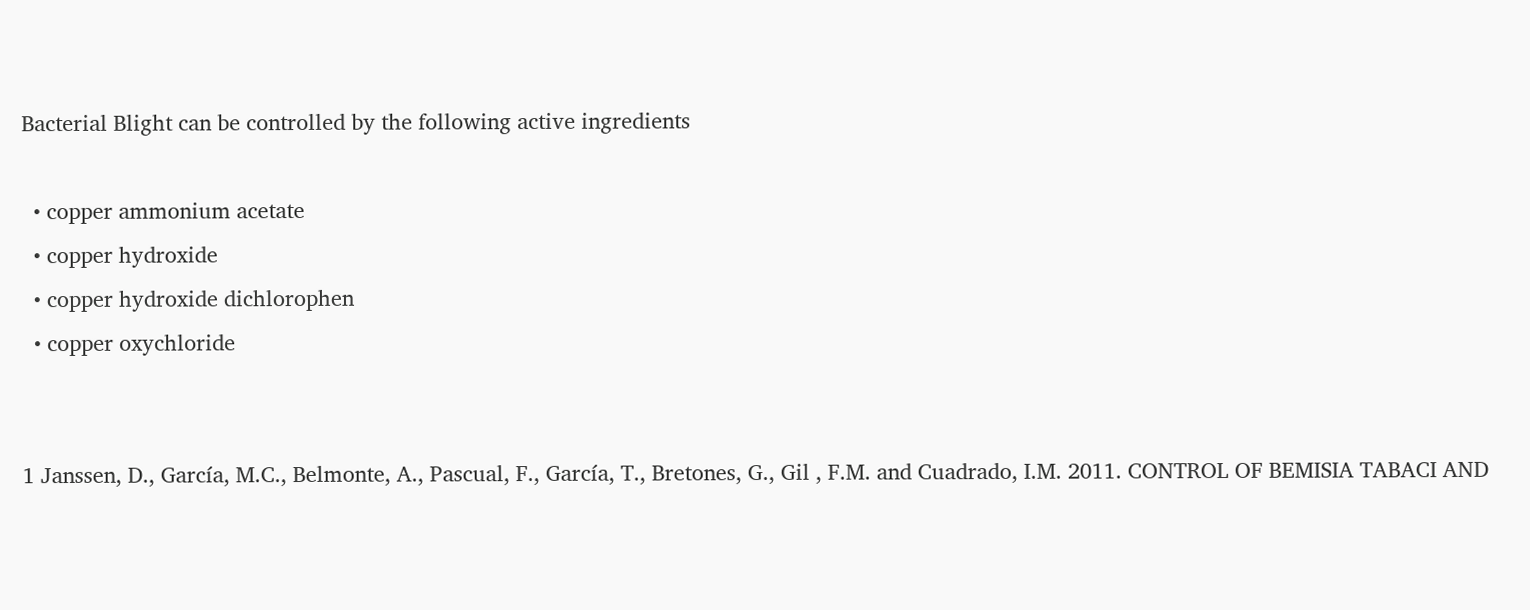Bacterial Blight can be controlled by the following active ingredients

  • copper ammonium acetate
  • copper hydroxide
  • copper hydroxide dichlorophen
  • copper oxychloride


1 Janssen, D., García, M.C., Belmonte, A., Pascual, F., García, T., Bretones, G., Gil , F.M. and Cuadrado, I.M. 2011. CONTROL OF BEMISIA TABACI AND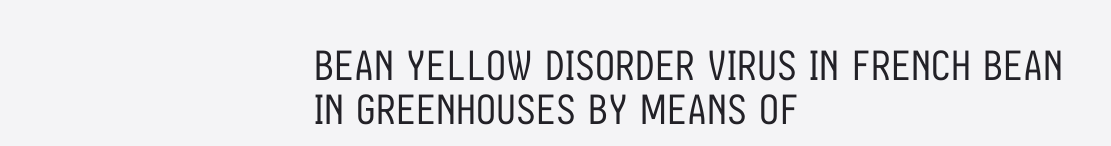BEAN YELLOW DISORDER VIRUS IN FRENCH BEAN IN GREENHOUSES BY MEANS OF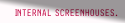INTERNAL SCREENHOUSES.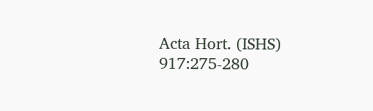Acta Hort. (ISHS) 917:275-280